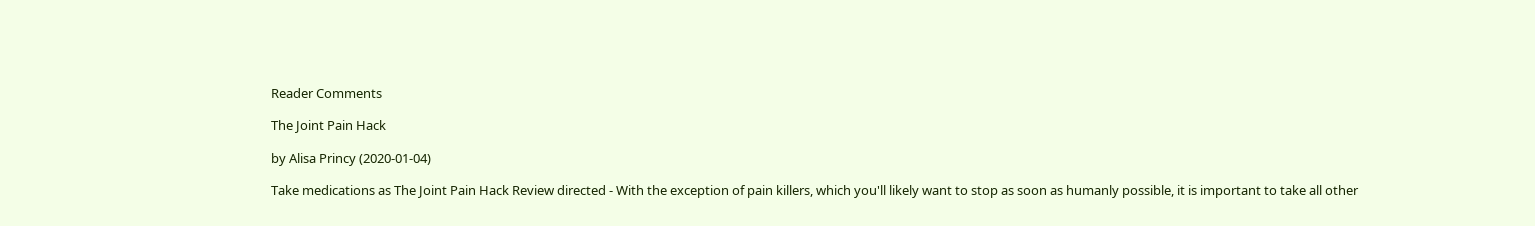Reader Comments

The Joint Pain Hack

by Alisa Princy (2020-01-04)

Take medications as The Joint Pain Hack Review directed - With the exception of pain killers, which you'll likely want to stop as soon as humanly possible, it is important to take all other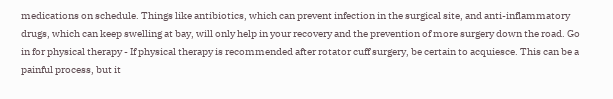medications on schedule. Things like antibiotics, which can prevent infection in the surgical site, and anti-inflammatory drugs, which can keep swelling at bay, will only help in your recovery and the prevention of more surgery down the road. Go in for physical therapy - If physical therapy is recommended after rotator cuff surgery, be certain to acquiesce. This can be a painful process, but it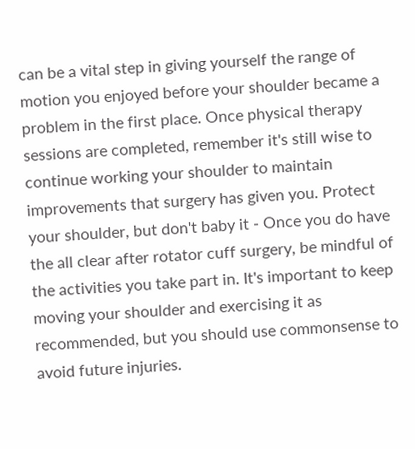can be a vital step in giving yourself the range of motion you enjoyed before your shoulder became a problem in the first place. Once physical therapy sessions are completed, remember it's still wise to continue working your shoulder to maintain improvements that surgery has given you. Protect your shoulder, but don't baby it - Once you do have the all clear after rotator cuff surgery, be mindful of the activities you take part in. It's important to keep moving your shoulder and exercising it as recommended, but you should use commonsense to avoid future injuries.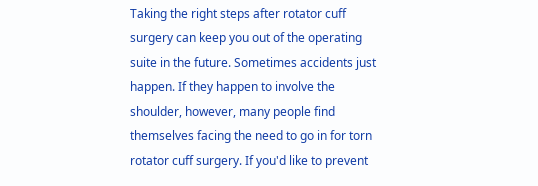Taking the right steps after rotator cuff surgery can keep you out of the operating suite in the future. Sometimes accidents just happen. If they happen to involve the shoulder, however, many people find themselves facing the need to go in for torn rotator cuff surgery. If you'd like to prevent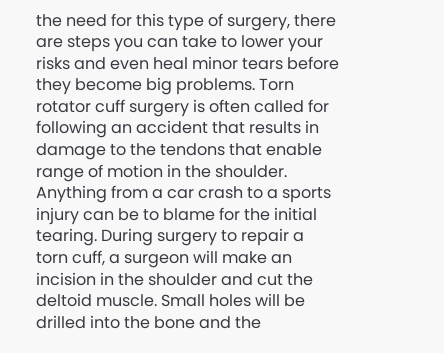the need for this type of surgery, there are steps you can take to lower your risks and even heal minor tears before they become big problems. Torn rotator cuff surgery is often called for following an accident that results in damage to the tendons that enable range of motion in the shoulder. Anything from a car crash to a sports injury can be to blame for the initial tearing. During surgery to repair a torn cuff, a surgeon will make an incision in the shoulder and cut the deltoid muscle. Small holes will be drilled into the bone and the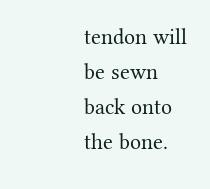tendon will be sewn back onto the bone.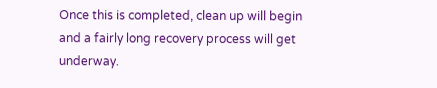Once this is completed, clean up will begin and a fairly long recovery process will get underway.